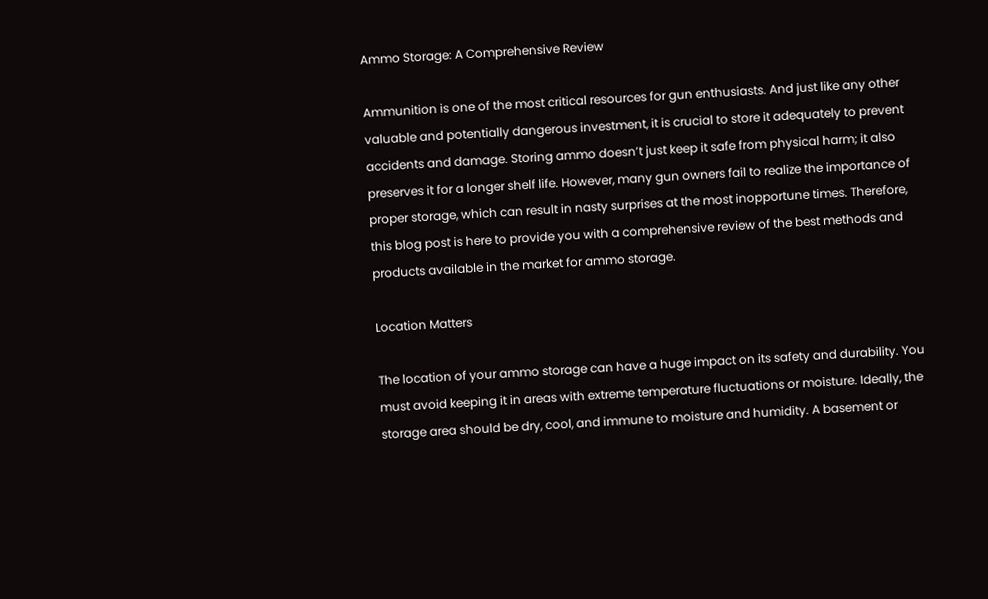Ammo Storage: A Comprehensive Review

Ammunition is one of the most critical resources for gun enthusiasts. And just like any other valuable and potentially dangerous investment, it is crucial to store it adequately to prevent accidents and damage. Storing ammo doesn’t just keep it safe from physical harm; it also preserves it for a longer shelf life. However, many gun owners fail to realize the importance of proper storage, which can result in nasty surprises at the most inopportune times. Therefore, this blog post is here to provide you with a comprehensive review of the best methods and products available in the market for ammo storage.

Location Matters

The location of your ammo storage can have a huge impact on its safety and durability. You must avoid keeping it in areas with extreme temperature fluctuations or moisture. Ideally, the storage area should be dry, cool, and immune to moisture and humidity. A basement or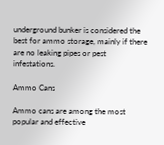underground bunker is considered the best for ammo storage, mainly if there are no leaking pipes or pest infestations.

Ammo Cans

Ammo cans are among the most popular and effective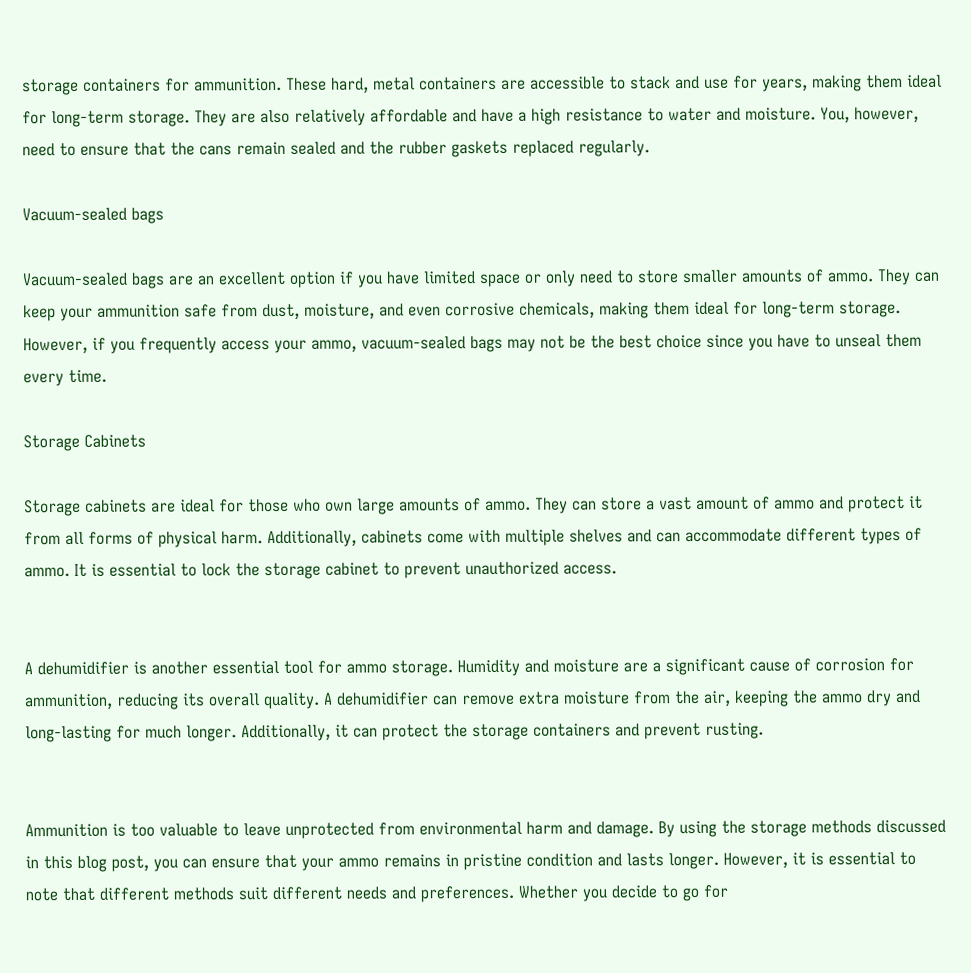storage containers for ammunition. These hard, metal containers are accessible to stack and use for years, making them ideal for long-term storage. They are also relatively affordable and have a high resistance to water and moisture. You, however, need to ensure that the cans remain sealed and the rubber gaskets replaced regularly.

Vacuum-sealed bags

Vacuum-sealed bags are an excellent option if you have limited space or only need to store smaller amounts of ammo. They can keep your ammunition safe from dust, moisture, and even corrosive chemicals, making them ideal for long-term storage. However, if you frequently access your ammo, vacuum-sealed bags may not be the best choice since you have to unseal them every time.

Storage Cabinets

Storage cabinets are ideal for those who own large amounts of ammo. They can store a vast amount of ammo and protect it from all forms of physical harm. Additionally, cabinets come with multiple shelves and can accommodate different types of ammo. It is essential to lock the storage cabinet to prevent unauthorized access.


A dehumidifier is another essential tool for ammo storage. Humidity and moisture are a significant cause of corrosion for ammunition, reducing its overall quality. A dehumidifier can remove extra moisture from the air, keeping the ammo dry and long-lasting for much longer. Additionally, it can protect the storage containers and prevent rusting.


Ammunition is too valuable to leave unprotected from environmental harm and damage. By using the storage methods discussed in this blog post, you can ensure that your ammo remains in pristine condition and lasts longer. However, it is essential to note that different methods suit different needs and preferences. Whether you decide to go for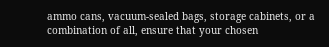ammo cans, vacuum-sealed bags, storage cabinets, or a combination of all, ensure that your chosen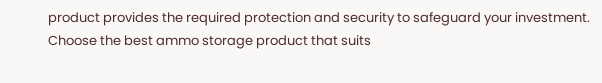product provides the required protection and security to safeguard your investment. Choose the best ammo storage product that suits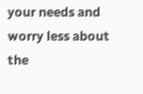your needs and worry less about the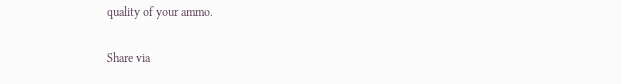quality of your ammo.

Share via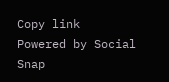Copy link
Powered by Social Snap